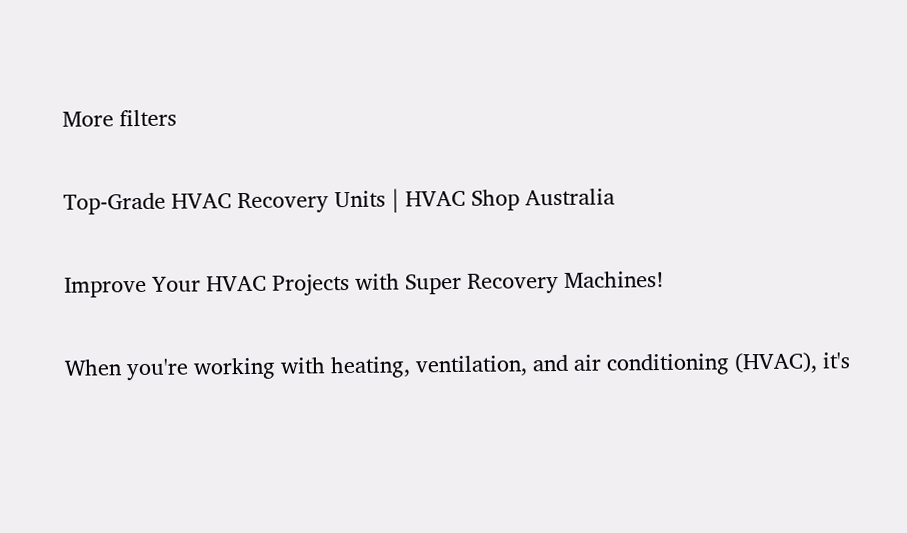More filters

Top-Grade HVAC Recovery Units | HVAC Shop Australia

Improve Your HVAC Projects with Super Recovery Machines!

When you're working with heating, ventilation, and air conditioning (HVAC), it's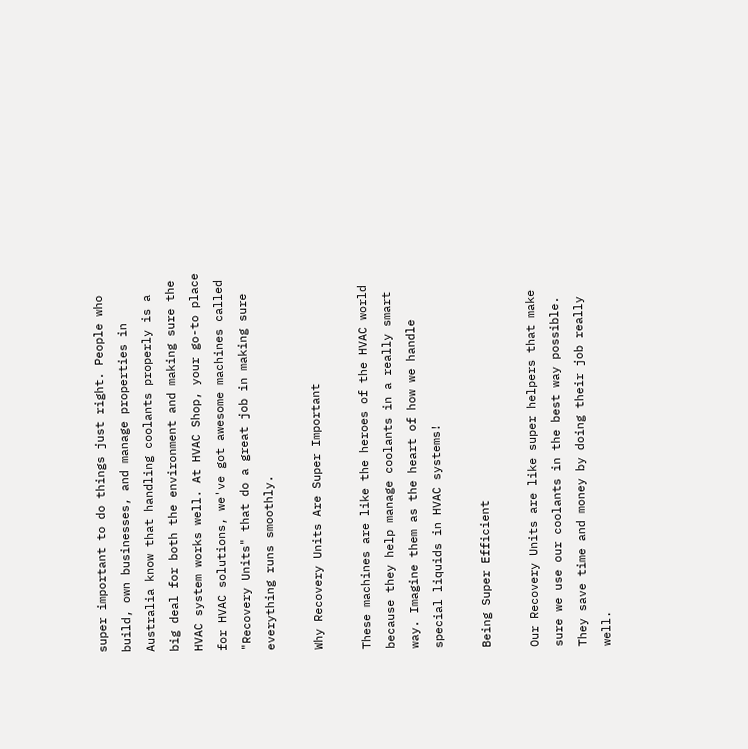super important to do things just right. People who build, own businesses, and manage properties in Australia know that handling coolants properly is a big deal for both the environment and making sure the HVAC system works well. At HVAC Shop, your go-to place for HVAC solutions, we've got awesome machines called "Recovery Units" that do a great job in making sure everything runs smoothly.

Why Recovery Units Are Super Important

These machines are like the heroes of the HVAC world because they help manage coolants in a really smart way. Imagine them as the heart of how we handle special liquids in HVAC systems!

Being Super Efficient

Our Recovery Units are like super helpers that make sure we use our coolants in the best way possible. They save time and money by doing their job really well.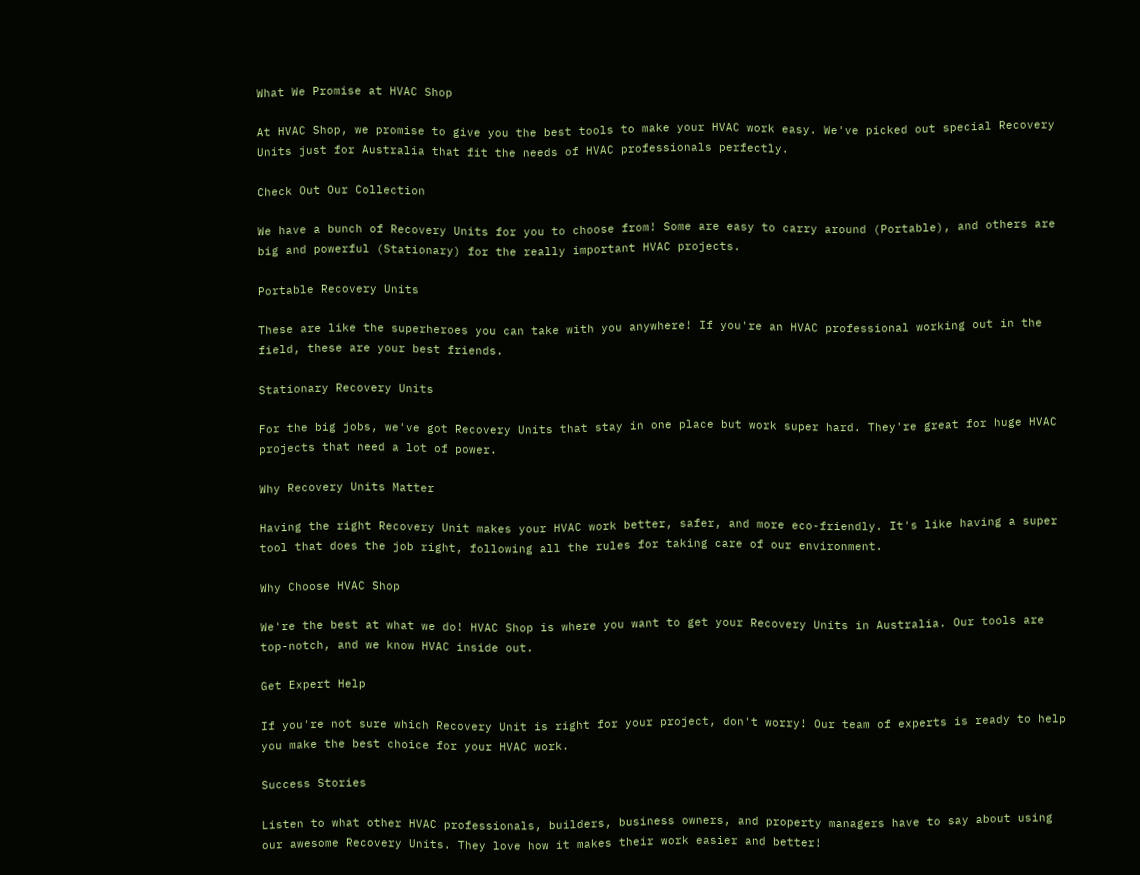What We Promise at HVAC Shop

At HVAC Shop, we promise to give you the best tools to make your HVAC work easy. We've picked out special Recovery Units just for Australia that fit the needs of HVAC professionals perfectly.

Check Out Our Collection

We have a bunch of Recovery Units for you to choose from! Some are easy to carry around (Portable), and others are big and powerful (Stationary) for the really important HVAC projects.

Portable Recovery Units

These are like the superheroes you can take with you anywhere! If you're an HVAC professional working out in the field, these are your best friends.

Stationary Recovery Units

For the big jobs, we've got Recovery Units that stay in one place but work super hard. They're great for huge HVAC projects that need a lot of power.

Why Recovery Units Matter

Having the right Recovery Unit makes your HVAC work better, safer, and more eco-friendly. It's like having a super tool that does the job right, following all the rules for taking care of our environment.

Why Choose HVAC Shop

We're the best at what we do! HVAC Shop is where you want to get your Recovery Units in Australia. Our tools are top-notch, and we know HVAC inside out.

Get Expert Help

If you're not sure which Recovery Unit is right for your project, don't worry! Our team of experts is ready to help you make the best choice for your HVAC work.

Success Stories

Listen to what other HVAC professionals, builders, business owners, and property managers have to say about using our awesome Recovery Units. They love how it makes their work easier and better!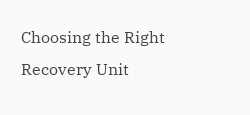Choosing the Right Recovery Unit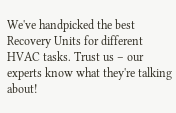We've handpicked the best Recovery Units for different HVAC tasks. Trust us – our experts know what they're talking about!